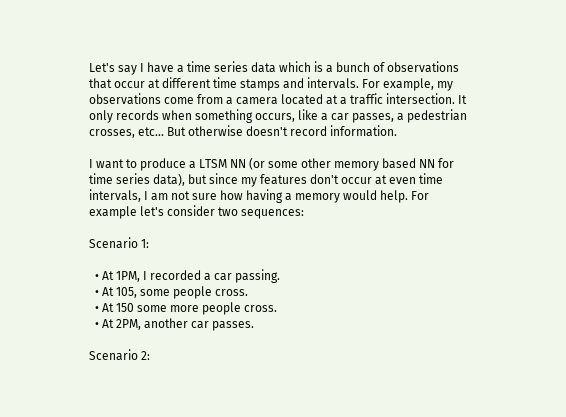Let's say I have a time series data which is a bunch of observations that occur at different time stamps and intervals. For example, my observations come from a camera located at a traffic intersection. It only records when something occurs, like a car passes, a pedestrian crosses, etc... But otherwise doesn't record information.

I want to produce a LTSM NN (or some other memory based NN for time series data), but since my features don't occur at even time intervals, I am not sure how having a memory would help. For example let's consider two sequences:

Scenario 1:

  • At 1PM, I recorded a car passing.
  • At 105, some people cross.
  • At 150 some more people cross.
  • At 2PM, another car passes.

Scenario 2: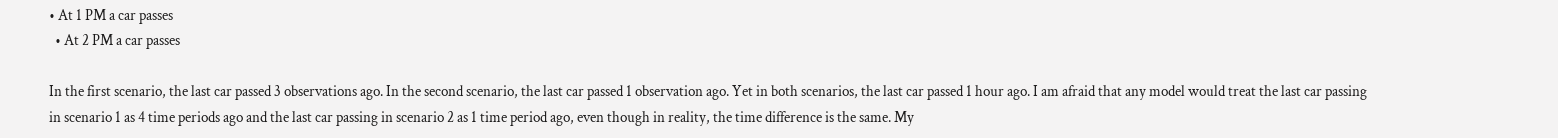• At 1 PM a car passes
  • At 2 PM a car passes

In the first scenario, the last car passed 3 observations ago. In the second scenario, the last car passed 1 observation ago. Yet in both scenarios, the last car passed 1 hour ago. I am afraid that any model would treat the last car passing in scenario 1 as 4 time periods ago and the last car passing in scenario 2 as 1 time period ago, even though in reality, the time difference is the same. My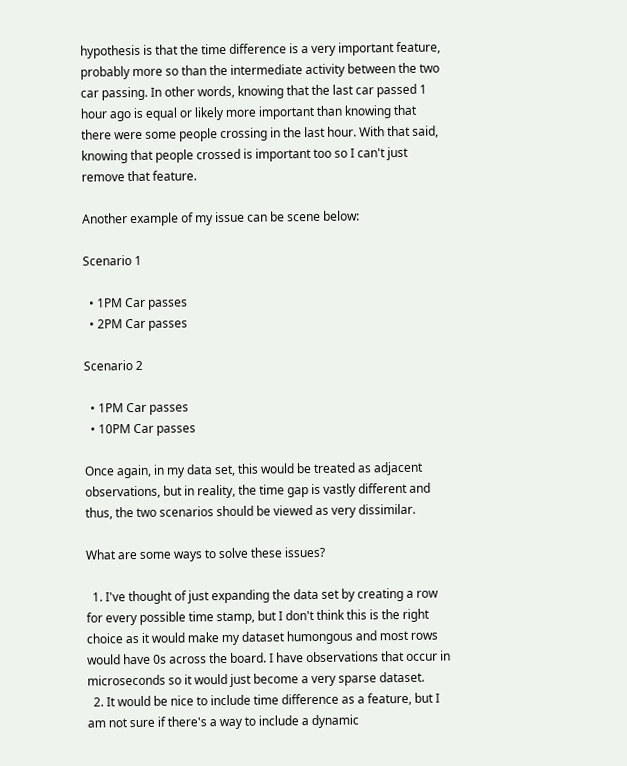hypothesis is that the time difference is a very important feature, probably more so than the intermediate activity between the two car passing. In other words, knowing that the last car passed 1 hour ago is equal or likely more important than knowing that there were some people crossing in the last hour. With that said, knowing that people crossed is important too so I can't just remove that feature.

Another example of my issue can be scene below:

Scenario 1

  • 1PM Car passes
  • 2PM Car passes

Scenario 2

  • 1PM Car passes
  • 10PM Car passes

Once again, in my data set, this would be treated as adjacent observations, but in reality, the time gap is vastly different and thus, the two scenarios should be viewed as very dissimilar.

What are some ways to solve these issues?

  1. I've thought of just expanding the data set by creating a row for every possible time stamp, but I don't think this is the right choice as it would make my dataset humongous and most rows would have 0s across the board. I have observations that occur in microseconds so it would just become a very sparse dataset.
  2. It would be nice to include time difference as a feature, but I am not sure if there's a way to include a dynamic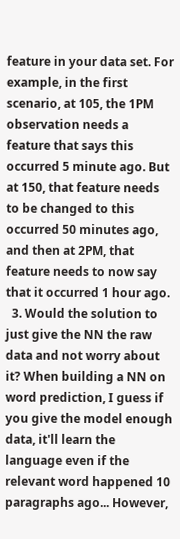feature in your data set. For example, in the first scenario, at 105, the 1PM observation needs a feature that says this occurred 5 minute ago. But at 150, that feature needs to be changed to this occurred 50 minutes ago, and then at 2PM, that feature needs to now say that it occurred 1 hour ago.
  3. Would the solution to just give the NN the raw data and not worry about it? When building a NN on word prediction, I guess if you give the model enough data, it'll learn the language even if the relevant word happened 10 paragraphs ago... However,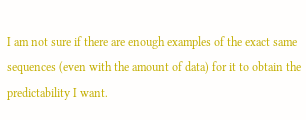I am not sure if there are enough examples of the exact same sequences (even with the amount of data) for it to obtain the predictability I want.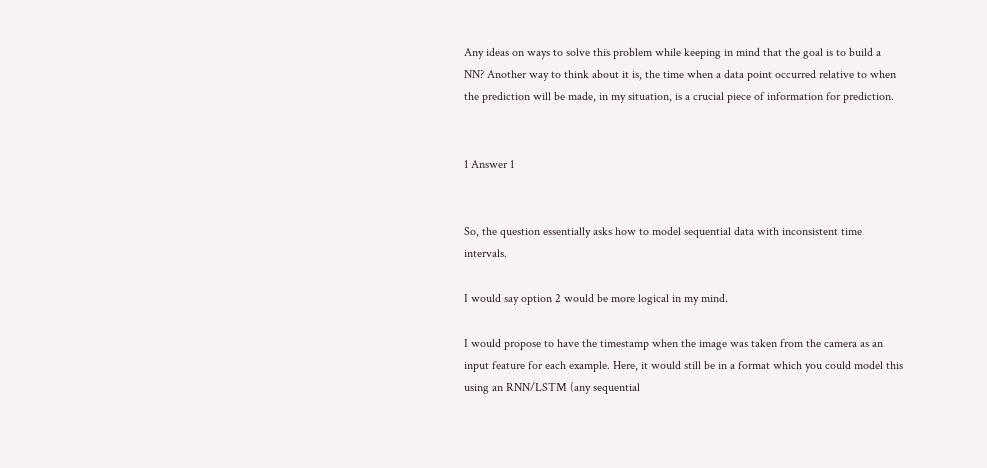Any ideas on ways to solve this problem while keeping in mind that the goal is to build a NN? Another way to think about it is, the time when a data point occurred relative to when the prediction will be made, in my situation, is a crucial piece of information for prediction.


1 Answer 1


So, the question essentially asks how to model sequential data with inconsistent time intervals.

I would say option 2 would be more logical in my mind.

I would propose to have the timestamp when the image was taken from the camera as an input feature for each example. Here, it would still be in a format which you could model this using an RNN/LSTM (any sequential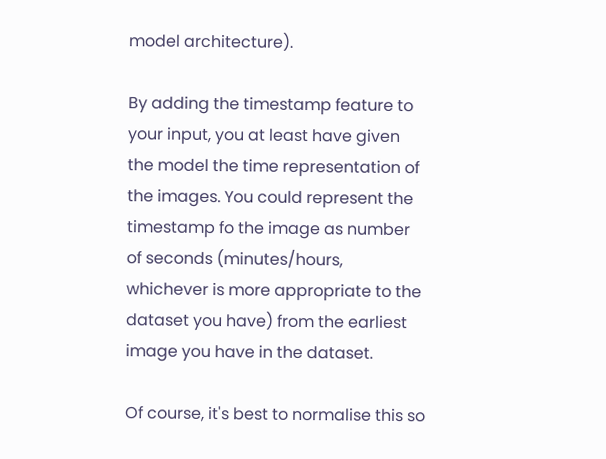model architecture).

By adding the timestamp feature to your input, you at least have given the model the time representation of the images. You could represent the timestamp fo the image as number of seconds (minutes/hours, whichever is more appropriate to the dataset you have) from the earliest image you have in the dataset.

Of course, it's best to normalise this so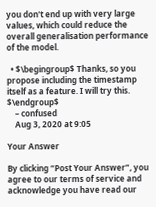you don't end up with very large values, which could reduce the overall generalisation performance of the model.

  • $\begingroup$ Thanks, so you propose including the timestamp itself as a feature. I will try this. $\endgroup$
    – confused
    Aug 3, 2020 at 9:05

Your Answer

By clicking “Post Your Answer”, you agree to our terms of service and acknowledge you have read our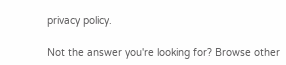privacy policy.

Not the answer you're looking for? Browse other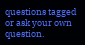questions tagged or ask your own question.